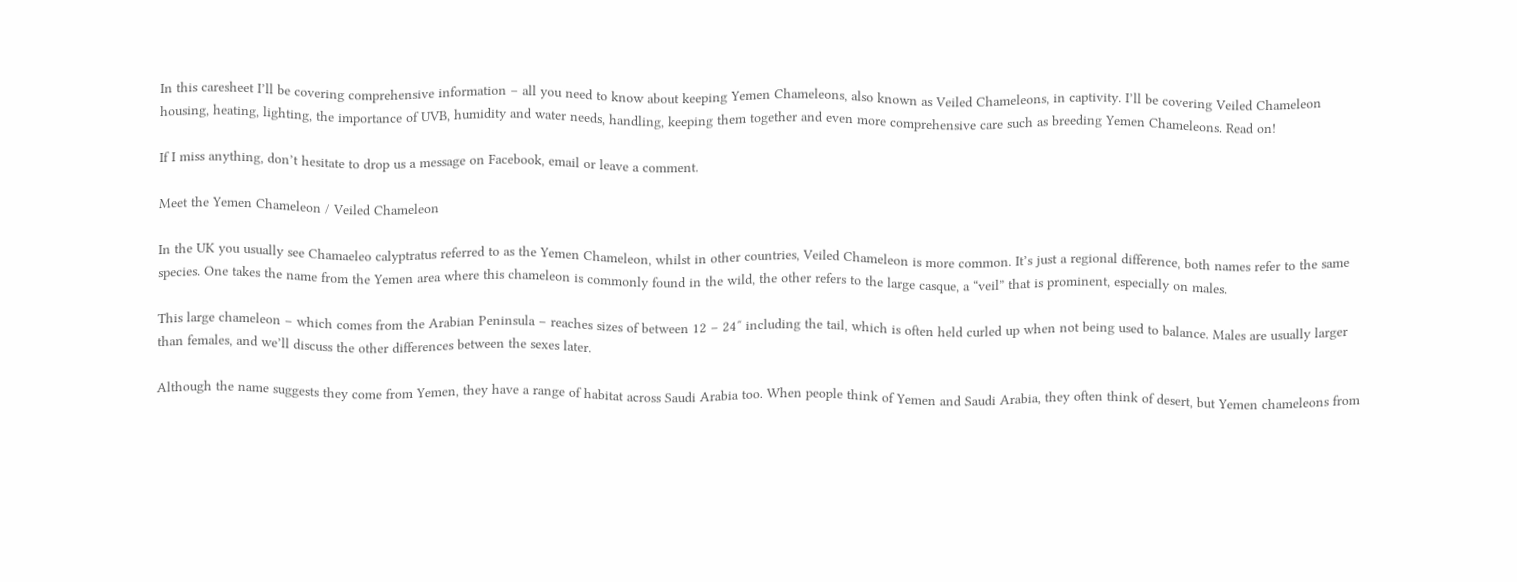In this caresheet I’ll be covering comprehensive information – all you need to know about keeping Yemen Chameleons, also known as Veiled Chameleons, in captivity. I’ll be covering Veiled Chameleon housing, heating, lighting, the importance of UVB, humidity and water needs, handling, keeping them together and even more comprehensive care such as breeding Yemen Chameleons. Read on!

If I miss anything, don’t hesitate to drop us a message on Facebook, email or leave a comment.

Meet the Yemen Chameleon / Veiled Chameleon

In the UK you usually see Chamaeleo calyptratus referred to as the Yemen Chameleon, whilst in other countries, Veiled Chameleon is more common. It’s just a regional difference, both names refer to the same species. One takes the name from the Yemen area where this chameleon is commonly found in the wild, the other refers to the large casque, a “veil” that is prominent, especially on males.

This large chameleon – which comes from the Arabian Peninsula – reaches sizes of between 12 – 24″ including the tail, which is often held curled up when not being used to balance. Males are usually larger than females, and we’ll discuss the other differences between the sexes later.

Although the name suggests they come from Yemen, they have a range of habitat across Saudi Arabia too. When people think of Yemen and Saudi Arabia, they often think of desert, but Yemen chameleons from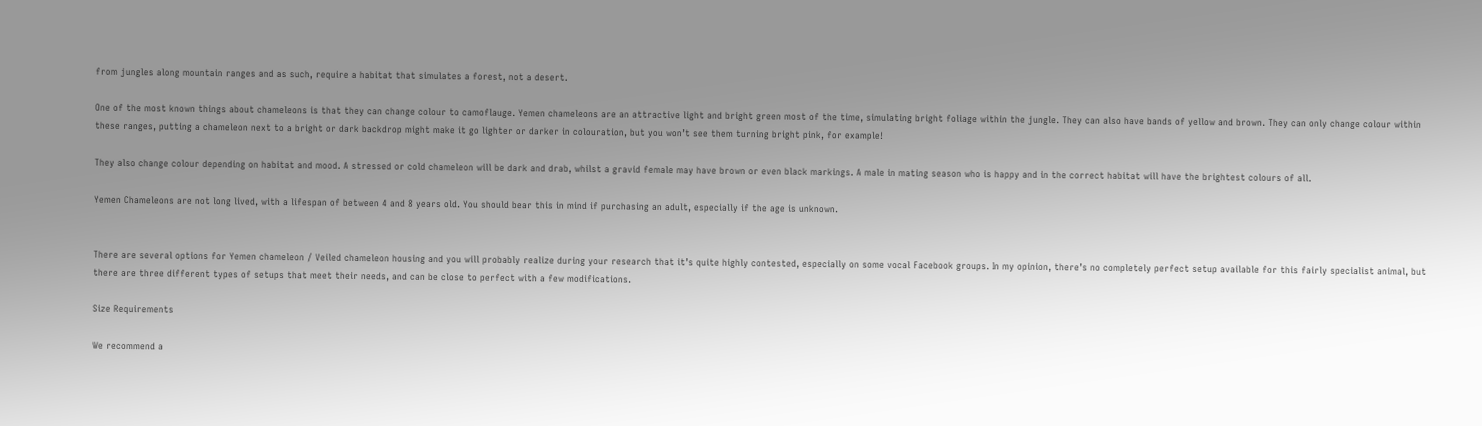from jungles along mountain ranges and as such, require a habitat that simulates a forest, not a desert.

One of the most known things about chameleons is that they can change colour to camoflauge. Yemen chameleons are an attractive light and bright green most of the time, simulating bright foliage within the jungle. They can also have bands of yellow and brown. They can only change colour within these ranges, putting a chameleon next to a bright or dark backdrop might make it go lighter or darker in colouration, but you won’t see them turning bright pink, for example!

They also change colour depending on habitat and mood. A stressed or cold chameleon will be dark and drab, whilst a gravid female may have brown or even black markings. A male in mating season who is happy and in the correct habitat will have the brightest colours of all.

Yemen Chameleons are not long lived, with a lifespan of between 4 and 8 years old. You should bear this in mind if purchasing an adult, especially if the age is unknown.


There are several options for Yemen chameleon / Veiled chameleon housing and you will probably realize during your research that it’s quite highly contested, especially on some vocal Facebook groups. In my opinion, there’s no completely perfect setup available for this fairly specialist animal, but there are three different types of setups that meet their needs, and can be close to perfect with a few modifications.

Size Requirements

We recommend a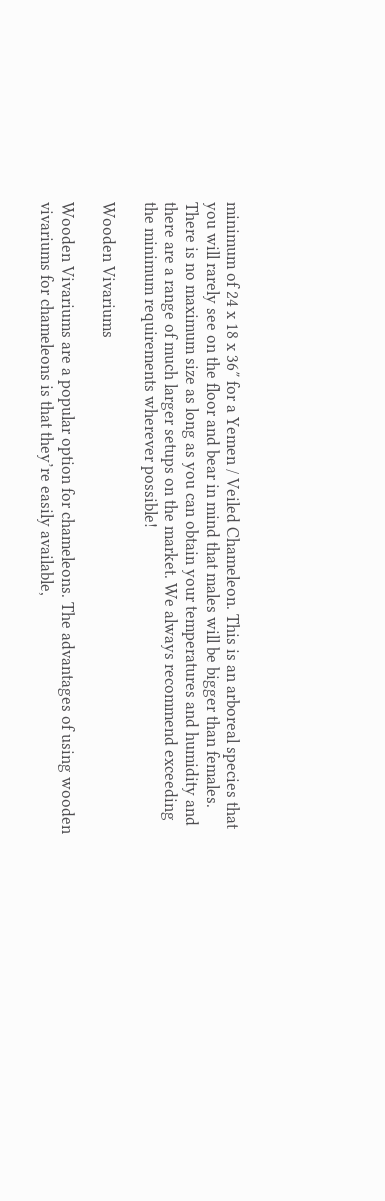minimum of 24 x 18 x 36″ for a Yemen / Veiled Chameleon. This is an arboreal species that you will rarely see on the floor and bear in mind that males will be bigger than females. There is no maximum size as long as you can obtain your temperatures and humidity and there are a range of much larger setups on the market. We always recommend exceeding the minimum requirements wherever possible!

Wooden Vivariums

Wooden Vivariums are a popular option for chameleons. The advantages of using wooden vivariums for chameleons is that they’re easily available,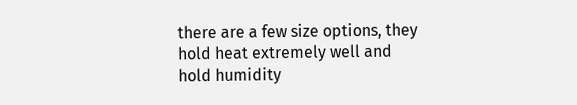there are a few size options, they hold heat extremely well and hold humidity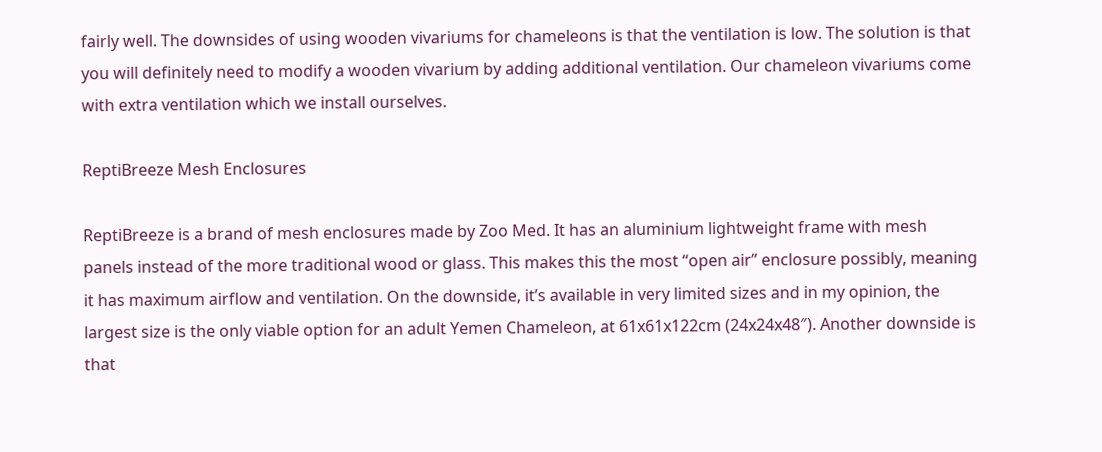fairly well. The downsides of using wooden vivariums for chameleons is that the ventilation is low. The solution is that you will definitely need to modify a wooden vivarium by adding additional ventilation. Our chameleon vivariums come with extra ventilation which we install ourselves.

ReptiBreeze Mesh Enclosures

ReptiBreeze is a brand of mesh enclosures made by Zoo Med. It has an aluminium lightweight frame with mesh panels instead of the more traditional wood or glass. This makes this the most “open air” enclosure possibly, meaning it has maximum airflow and ventilation. On the downside, it’s available in very limited sizes and in my opinion, the largest size is the only viable option for an adult Yemen Chameleon, at 61x61x122cm (24x24x48″). Another downside is that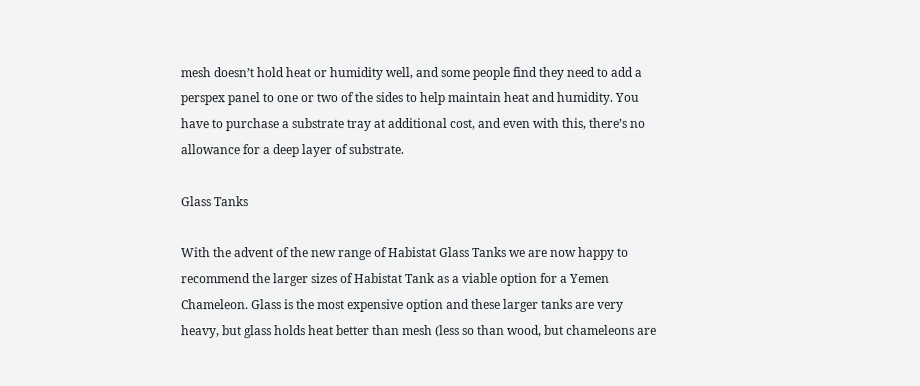mesh doesn’t hold heat or humidity well, and some people find they need to add a perspex panel to one or two of the sides to help maintain heat and humidity. You have to purchase a substrate tray at additional cost, and even with this, there’s no allowance for a deep layer of substrate.

Glass Tanks

With the advent of the new range of Habistat Glass Tanks we are now happy to recommend the larger sizes of Habistat Tank as a viable option for a Yemen Chameleon. Glass is the most expensive option and these larger tanks are very heavy, but glass holds heat better than mesh (less so than wood, but chameleons are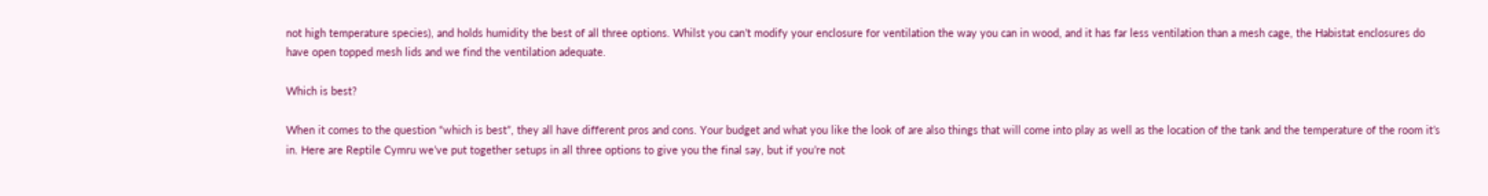not high temperature species), and holds humidity the best of all three options. Whilst you can’t modify your enclosure for ventilation the way you can in wood, and it has far less ventilation than a mesh cage, the Habistat enclosures do have open topped mesh lids and we find the ventilation adequate.

Which is best?

When it comes to the question “which is best”, they all have different pros and cons. Your budget and what you like the look of are also things that will come into play as well as the location of the tank and the temperature of the room it’s in. Here are Reptile Cymru we’ve put together setups in all three options to give you the final say, but if you’re not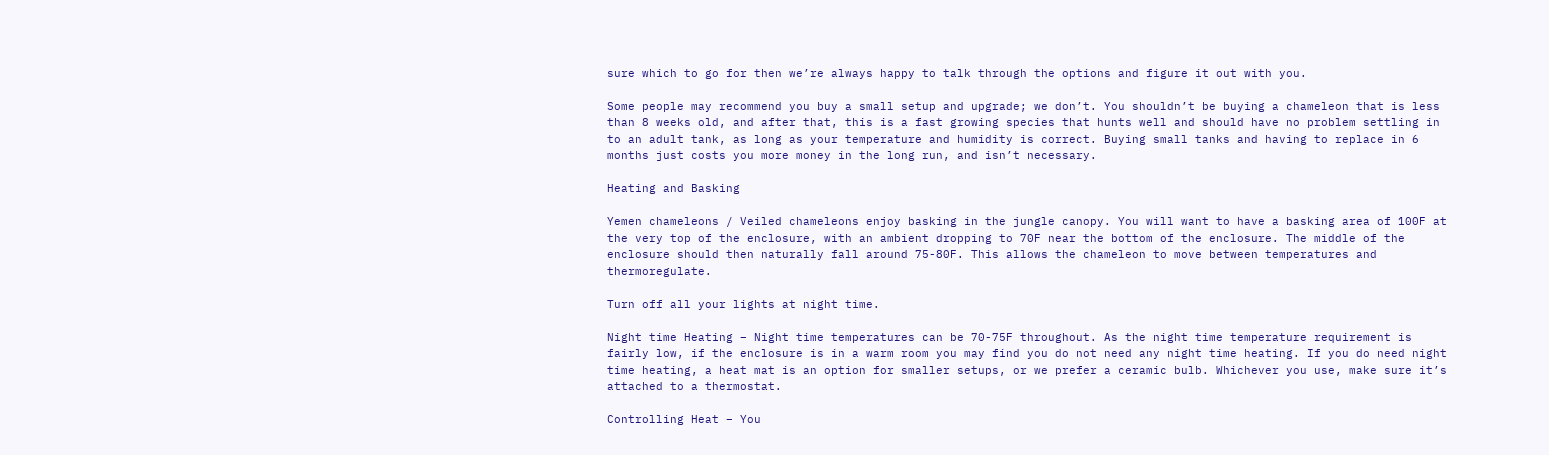sure which to go for then we’re always happy to talk through the options and figure it out with you.

Some people may recommend you buy a small setup and upgrade; we don’t. You shouldn’t be buying a chameleon that is less than 8 weeks old, and after that, this is a fast growing species that hunts well and should have no problem settling in to an adult tank, as long as your temperature and humidity is correct. Buying small tanks and having to replace in 6 months just costs you more money in the long run, and isn’t necessary.

Heating and Basking

Yemen chameleons / Veiled chameleons enjoy basking in the jungle canopy. You will want to have a basking area of 100F at the very top of the enclosure, with an ambient dropping to 70F near the bottom of the enclosure. The middle of the enclosure should then naturally fall around 75-80F. This allows the chameleon to move between temperatures and thermoregulate.

Turn off all your lights at night time.

Night time Heating – Night time temperatures can be 70-75F throughout. As the night time temperature requirement is fairly low, if the enclosure is in a warm room you may find you do not need any night time heating. If you do need night time heating, a heat mat is an option for smaller setups, or we prefer a ceramic bulb. Whichever you use, make sure it’s attached to a thermostat.

Controlling Heat – You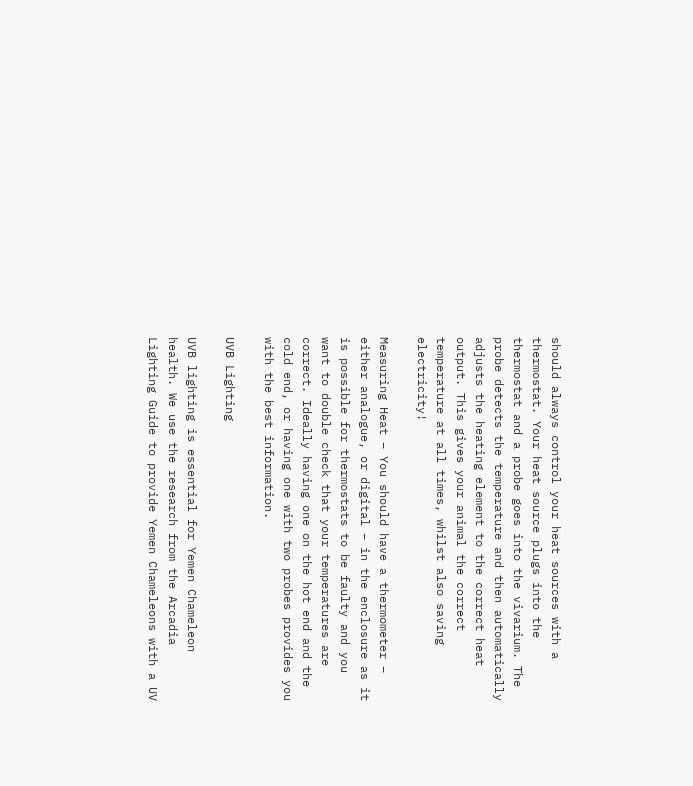should always control your heat sources with a thermostat. Your heat source plugs into the thermostat and a probe goes into the vivarium. The probe detects the temperature and then automatically adjusts the heating element to the correct heat output. This gives your animal the correct temperature at all times, whilst also saving electricity!

Measuring Heat – You should have a thermometer – either analogue, or digital – in the enclosure as it is possible for thermostats to be faulty and you want to double check that your temperatures are correct. Ideally having one on the hot end and the cold end, or having one with two probes provides you with the best information.

UVB Lighting

UVB lighting is essential for Yemen Chameleon health. We use the research from the Arcadia Lighting Guide to provide Yemen Chameleons with a UV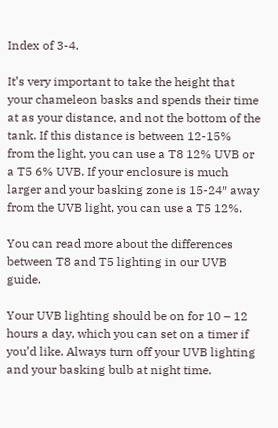Index of 3-4.

It’s very important to take the height that your chameleon basks and spends their time at as your distance, and not the bottom of the tank. If this distance is between 12-15% from the light, you can use a T8 12% UVB or a T5 6% UVB. If your enclosure is much larger and your basking zone is 15-24″ away from the UVB light, you can use a T5 12%.

You can read more about the differences between T8 and T5 lighting in our UVB guide.

Your UVB lighting should be on for 10 – 12 hours a day, which you can set on a timer if you’d like. Always turn off your UVB lighting and your basking bulb at night time.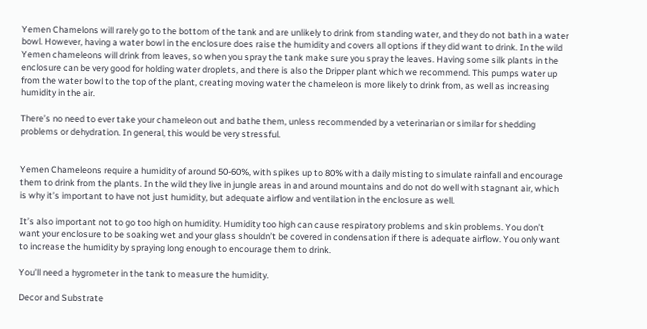Yemen Chamelons will rarely go to the bottom of the tank and are unlikely to drink from standing water, and they do not bath in a water bowl. However, having a water bowl in the enclosure does raise the humidity and covers all options if they did want to drink. In the wild Yemen chameleons will drink from leaves, so when you spray the tank make sure you spray the leaves. Having some silk plants in the enclosure can be very good for holding water droplets, and there is also the Dripper plant which we recommend. This pumps water up from the water bowl to the top of the plant, creating moving water the chameleon is more likely to drink from, as well as increasing humidity in the air.

There’s no need to ever take your chameleon out and bathe them, unless recommended by a veterinarian or similar for shedding problems or dehydration. In general, this would be very stressful.


Yemen Chameleons require a humidity of around 50-60%, with spikes up to 80% with a daily misting to simulate rainfall and encourage them to drink from the plants. In the wild they live in jungle areas in and around mountains and do not do well with stagnant air, which is why it’s important to have not just humidity, but adequate airflow and ventilation in the enclosure as well.

It’s also important not to go too high on humidity. Humidity too high can cause respiratory problems and skin problems. You don’t want your enclosure to be soaking wet and your glass shouldn’t be covered in condensation if there is adequate airflow. You only want to increase the humidity by spraying long enough to encourage them to drink.

You’ll need a hygrometer in the tank to measure the humidity.

Decor and Substrate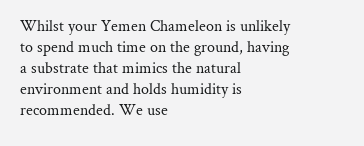Whilst your Yemen Chameleon is unlikely to spend much time on the ground, having a substrate that mimics the natural environment and holds humidity is recommended. We use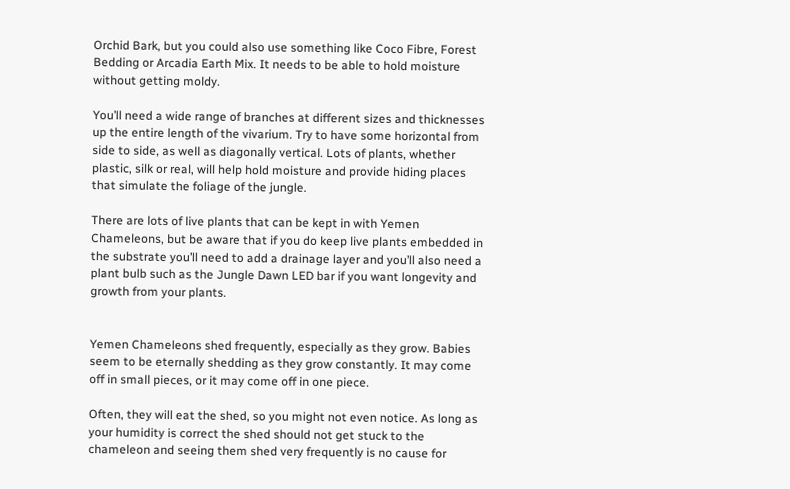Orchid Bark, but you could also use something like Coco Fibre, Forest Bedding or Arcadia Earth Mix. It needs to be able to hold moisture without getting moldy.

You’ll need a wide range of branches at different sizes and thicknesses up the entire length of the vivarium. Try to have some horizontal from side to side, as well as diagonally vertical. Lots of plants, whether plastic, silk or real, will help hold moisture and provide hiding places that simulate the foliage of the jungle.

There are lots of live plants that can be kept in with Yemen Chameleons, but be aware that if you do keep live plants embedded in the substrate you’ll need to add a drainage layer and you’ll also need a plant bulb such as the Jungle Dawn LED bar if you want longevity and growth from your plants.


Yemen Chameleons shed frequently, especially as they grow. Babies seem to be eternally shedding as they grow constantly. It may come off in small pieces, or it may come off in one piece.

Often, they will eat the shed, so you might not even notice. As long as your humidity is correct the shed should not get stuck to the chameleon and seeing them shed very frequently is no cause for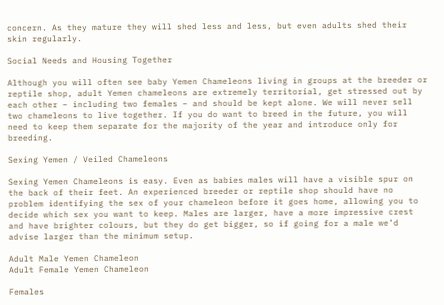concern. As they mature they will shed less and less, but even adults shed their skin regularly.

Social Needs and Housing Together

Although you will often see baby Yemen Chameleons living in groups at the breeder or reptile shop, adult Yemen chameleons are extremely territorial, get stressed out by each other – including two females – and should be kept alone. We will never sell two chameleons to live together. If you do want to breed in the future, you will need to keep them separate for the majority of the year and introduce only for breeding.

Sexing Yemen / Veiled Chameleons

Sexing Yemen Chameleons is easy. Even as babies males will have a visible spur on the back of their feet. An experienced breeder or reptile shop should have no problem identifying the sex of your chameleon before it goes home, allowing you to decide which sex you want to keep. Males are larger, have a more impressive crest and have brighter colours, but they do get bigger, so if going for a male we’d advise larger than the minimum setup.

Adult Male Yemen Chameleon
Adult Female Yemen Chameleon

Females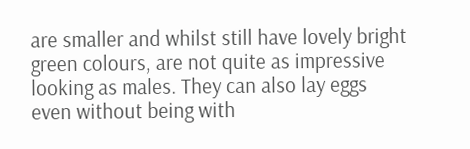are smaller and whilst still have lovely bright green colours, are not quite as impressive looking as males. They can also lay eggs even without being with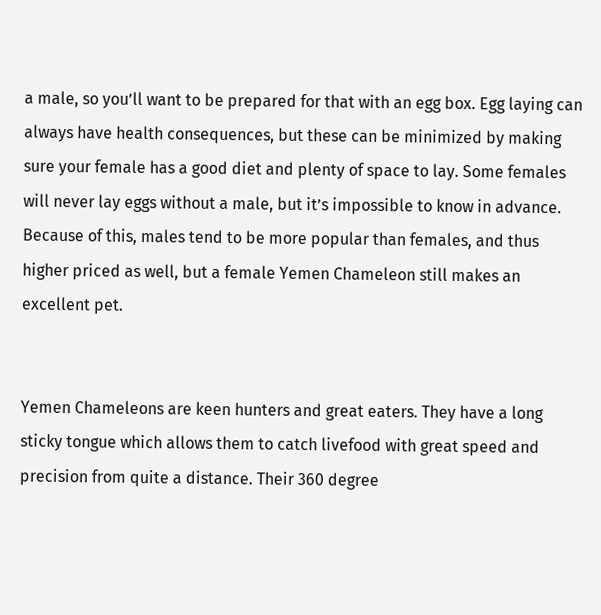a male, so you’ll want to be prepared for that with an egg box. Egg laying can always have health consequences, but these can be minimized by making sure your female has a good diet and plenty of space to lay. Some females will never lay eggs without a male, but it’s impossible to know in advance. Because of this, males tend to be more popular than females, and thus higher priced as well, but a female Yemen Chameleon still makes an excellent pet.


Yemen Chameleons are keen hunters and great eaters. They have a long sticky tongue which allows them to catch livefood with great speed and precision from quite a distance. Their 360 degree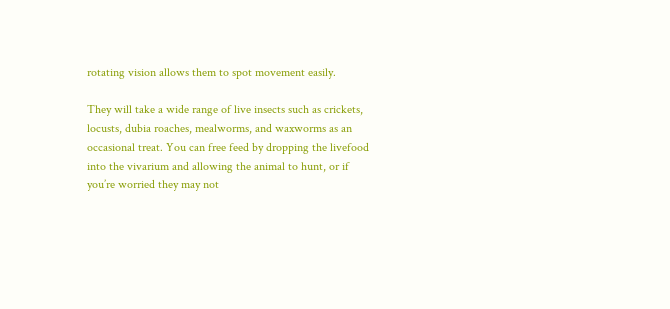rotating vision allows them to spot movement easily.

They will take a wide range of live insects such as crickets, locusts, dubia roaches, mealworms, and waxworms as an occasional treat. You can free feed by dropping the livefood into the vivarium and allowing the animal to hunt, or if you’re worried they may not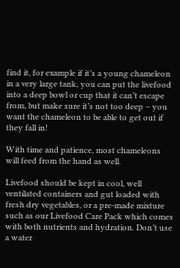find it, for example if it’s a young chameleon in a very large tank, you can put the livefood into a deep bowl or cup that it can’t escape from, but make sure it’s not too deep – you want the chameleon to be able to get out if they fall in!

With time and patience, most chameleons will feed from the hand as well.

Livefood should be kept in cool, well ventilated containers and gut loaded with fresh dry vegetables, or a pre-made mixture such as our Livefood Care Pack which comes with both nutrients and hydration. Don’t use a water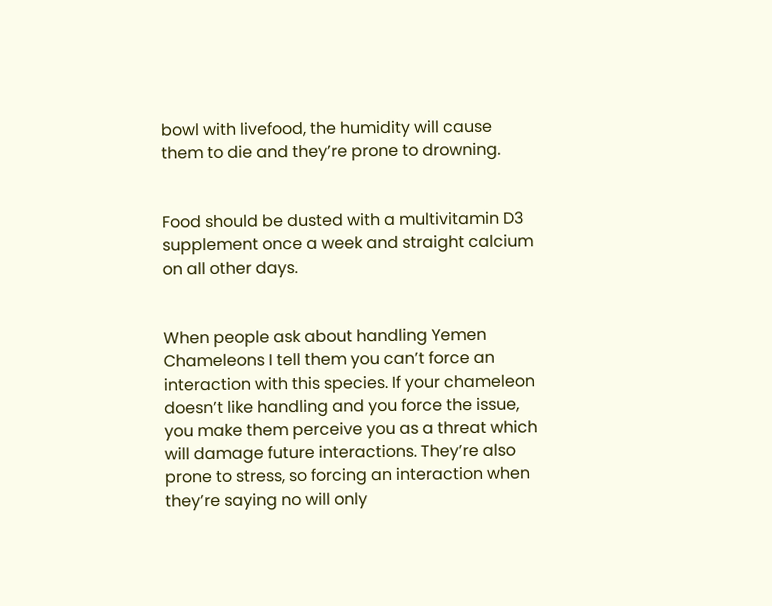bowl with livefood, the humidity will cause them to die and they’re prone to drowning.


Food should be dusted with a multivitamin D3 supplement once a week and straight calcium on all other days.


When people ask about handling Yemen Chameleons I tell them you can’t force an interaction with this species. If your chameleon doesn’t like handling and you force the issue, you make them perceive you as a threat which will damage future interactions. They’re also prone to stress, so forcing an interaction when they’re saying no will only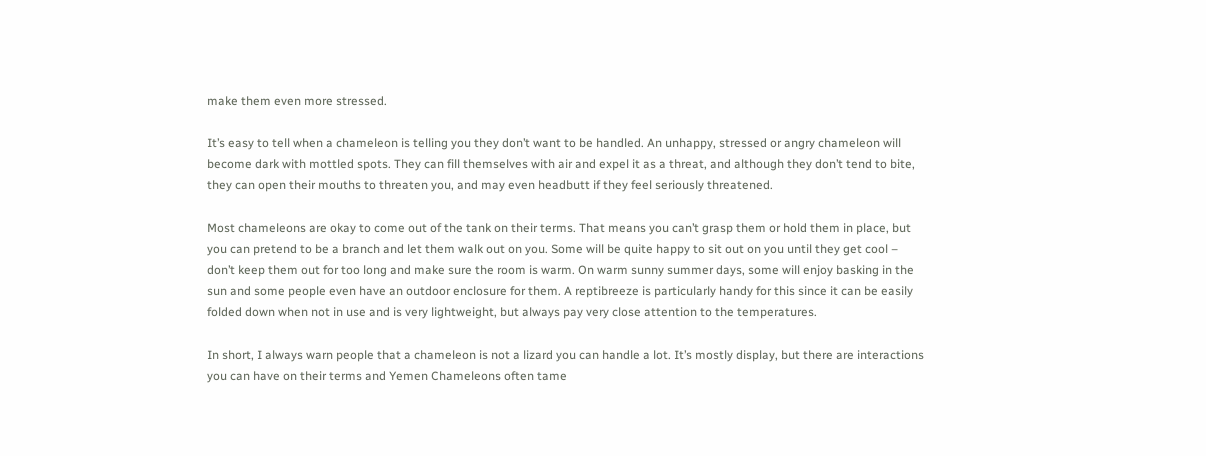make them even more stressed.

It’s easy to tell when a chameleon is telling you they don’t want to be handled. An unhappy, stressed or angry chameleon will become dark with mottled spots. They can fill themselves with air and expel it as a threat, and although they don’t tend to bite, they can open their mouths to threaten you, and may even headbutt if they feel seriously threatened.

Most chameleons are okay to come out of the tank on their terms. That means you can’t grasp them or hold them in place, but you can pretend to be a branch and let them walk out on you. Some will be quite happy to sit out on you until they get cool – don’t keep them out for too long and make sure the room is warm. On warm sunny summer days, some will enjoy basking in the sun and some people even have an outdoor enclosure for them. A reptibreeze is particularly handy for this since it can be easily folded down when not in use and is very lightweight, but always pay very close attention to the temperatures.

In short, I always warn people that a chameleon is not a lizard you can handle a lot. It’s mostly display, but there are interactions you can have on their terms and Yemen Chameleons often tame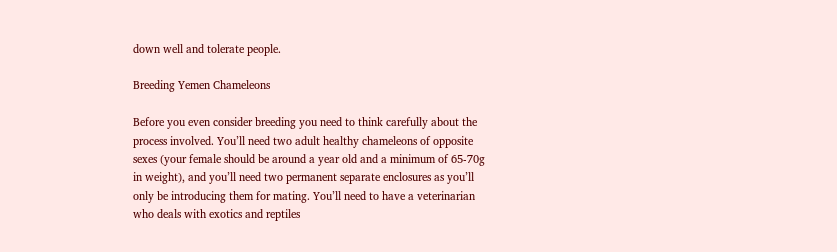down well and tolerate people.

Breeding Yemen Chameleons

Before you even consider breeding you need to think carefully about the process involved. You’ll need two adult healthy chameleons of opposite sexes (your female should be around a year old and a minimum of 65-70g in weight), and you’ll need two permanent separate enclosures as you’ll only be introducing them for mating. You’ll need to have a veterinarian who deals with exotics and reptiles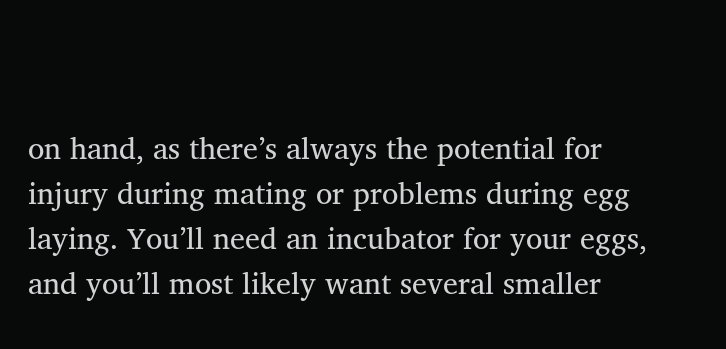on hand, as there’s always the potential for injury during mating or problems during egg laying. You’ll need an incubator for your eggs, and you’ll most likely want several smaller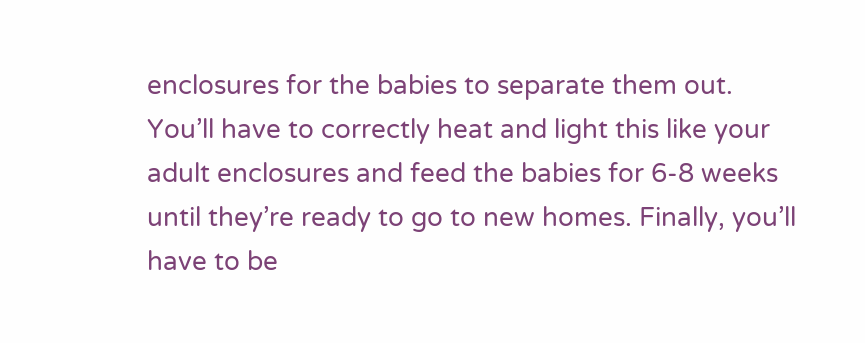enclosures for the babies to separate them out. You’ll have to correctly heat and light this like your adult enclosures and feed the babies for 6-8 weeks until they’re ready to go to new homes. Finally, you’ll have to be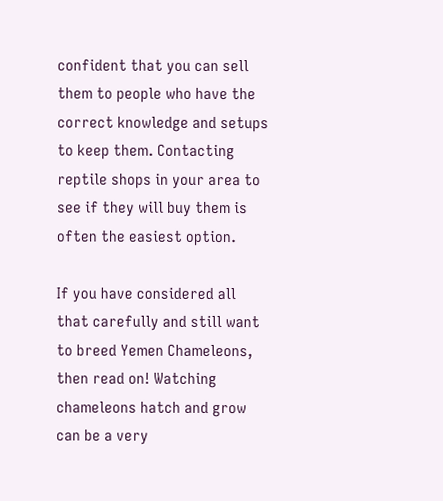confident that you can sell them to people who have the correct knowledge and setups to keep them. Contacting reptile shops in your area to see if they will buy them is often the easiest option.

If you have considered all that carefully and still want to breed Yemen Chameleons, then read on! Watching chameleons hatch and grow can be a very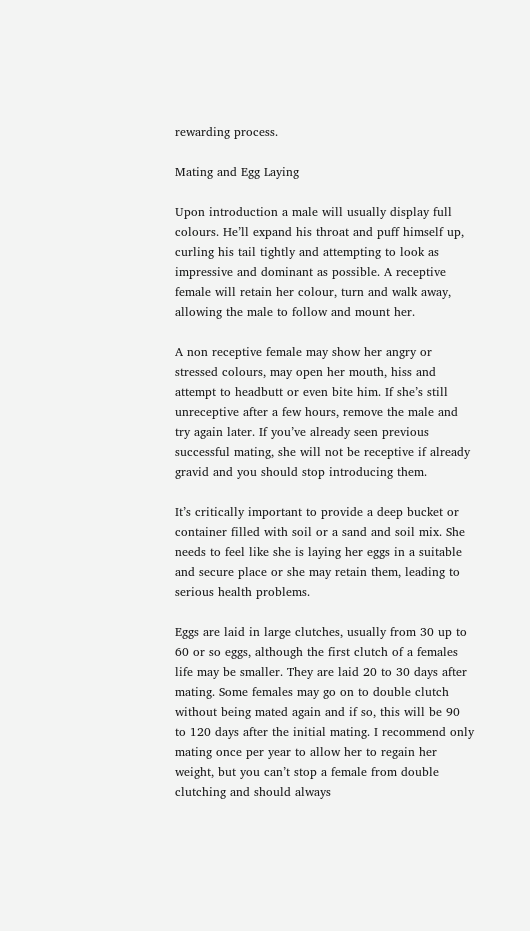rewarding process.

Mating and Egg Laying

Upon introduction a male will usually display full colours. He’ll expand his throat and puff himself up, curling his tail tightly and attempting to look as impressive and dominant as possible. A receptive female will retain her colour, turn and walk away, allowing the male to follow and mount her.

A non receptive female may show her angry or stressed colours, may open her mouth, hiss and attempt to headbutt or even bite him. If she’s still unreceptive after a few hours, remove the male and try again later. If you’ve already seen previous successful mating, she will not be receptive if already gravid and you should stop introducing them.

It’s critically important to provide a deep bucket or container filled with soil or a sand and soil mix. She needs to feel like she is laying her eggs in a suitable and secure place or she may retain them, leading to serious health problems.

Eggs are laid in large clutches, usually from 30 up to 60 or so eggs, although the first clutch of a females life may be smaller. They are laid 20 to 30 days after mating. Some females may go on to double clutch without being mated again and if so, this will be 90 to 120 days after the initial mating. I recommend only mating once per year to allow her to regain her weight, but you can’t stop a female from double clutching and should always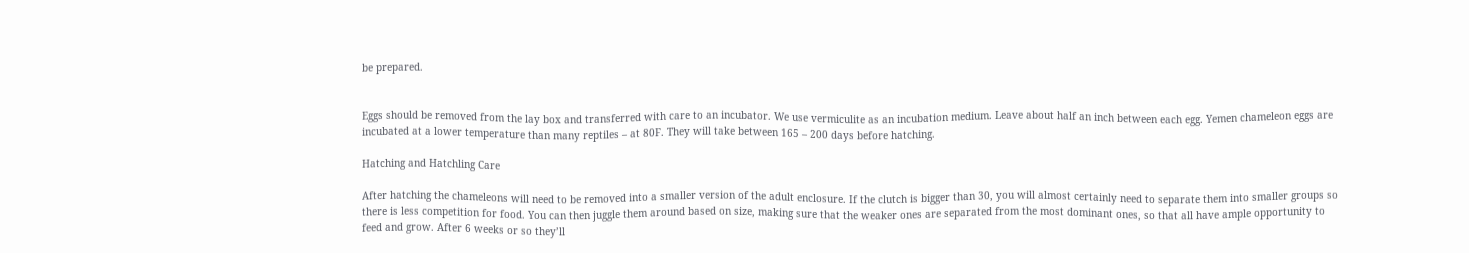be prepared.


Eggs should be removed from the lay box and transferred with care to an incubator. We use vermiculite as an incubation medium. Leave about half an inch between each egg. Yemen chameleon eggs are incubated at a lower temperature than many reptiles – at 80F. They will take between 165 – 200 days before hatching.

Hatching and Hatchling Care

After hatching the chameleons will need to be removed into a smaller version of the adult enclosure. If the clutch is bigger than 30, you will almost certainly need to separate them into smaller groups so there is less competition for food. You can then juggle them around based on size, making sure that the weaker ones are separated from the most dominant ones, so that all have ample opportunity to feed and grow. After 6 weeks or so they’ll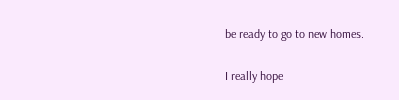be ready to go to new homes.

I really hope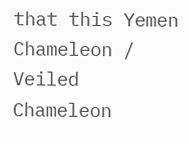that this Yemen Chameleon / Veiled Chameleon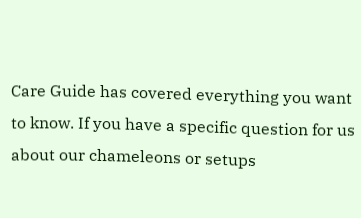Care Guide has covered everything you want to know. If you have a specific question for us about our chameleons or setups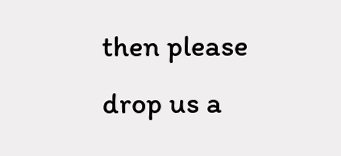then please drop us a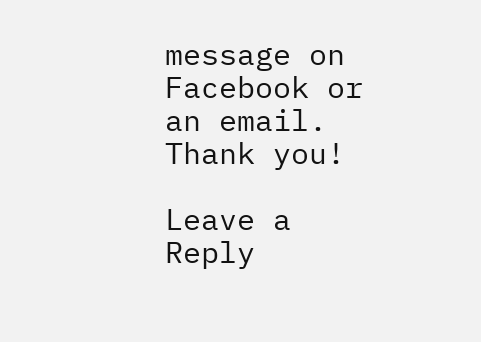message on Facebook or an email. Thank you!

Leave a Reply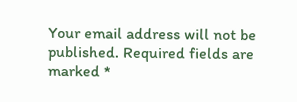Your email address will not be published. Required fields are marked *